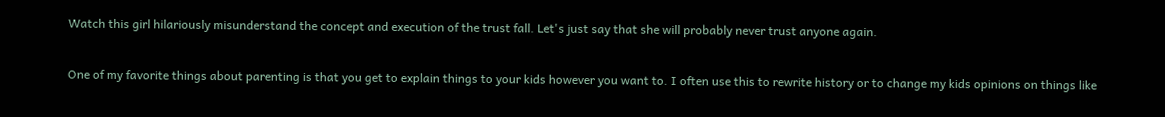Watch this girl hilariously misunderstand the concept and execution of the trust fall. Let's just say that she will probably never trust anyone again.

One of my favorite things about parenting is that you get to explain things to your kids however you want to. I often use this to rewrite history or to change my kids opinions on things like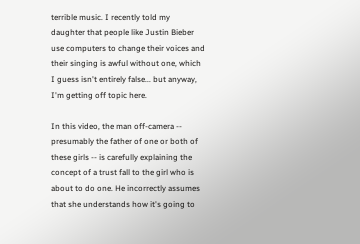terrible music. I recently told my daughter that people like Justin Bieber use computers to change their voices and their singing is awful without one, which I guess isn't entirely false... but anyway, I'm getting off topic here.

In this video, the man off-camera -- presumably the father of one or both of these girls -- is carefully explaining the concept of a trust fall to the girl who is about to do one. He incorrectly assumes that she understands how it's going to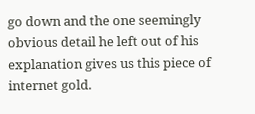go down and the one seemingly obvious detail he left out of his explanation gives us this piece of internet gold.